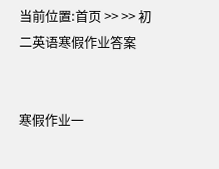当前位置:首页 >> >> 初二英语寒假作业答案


寒假作业一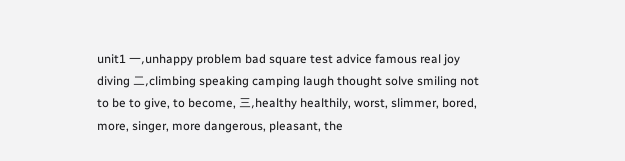unit1 一,unhappy problem bad square test advice famous real joy diving 二,climbing speaking camping laugh thought solve smiling not to be to give, to become, 三,healthy healthily, worst, slimmer, bored, more, singer, more dangerous, pleasant, the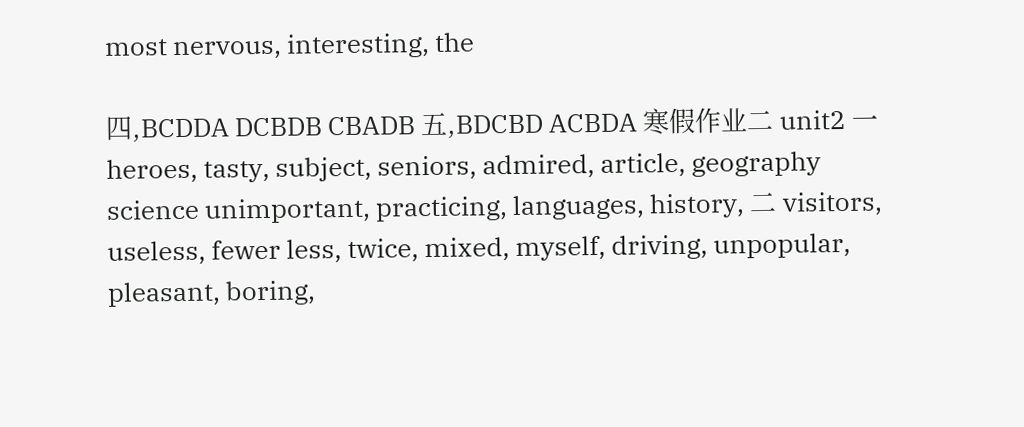most nervous, interesting, the

四,BCDDA DCBDB CBADB 五,BDCBD ACBDA 寒假作业二 unit2 一 heroes, tasty, subject, seniors, admired, article, geography science unimportant, practicing, languages, history, 二 visitors, useless, fewer less, twice, mixed, myself, driving, unpopular, pleasant, boring,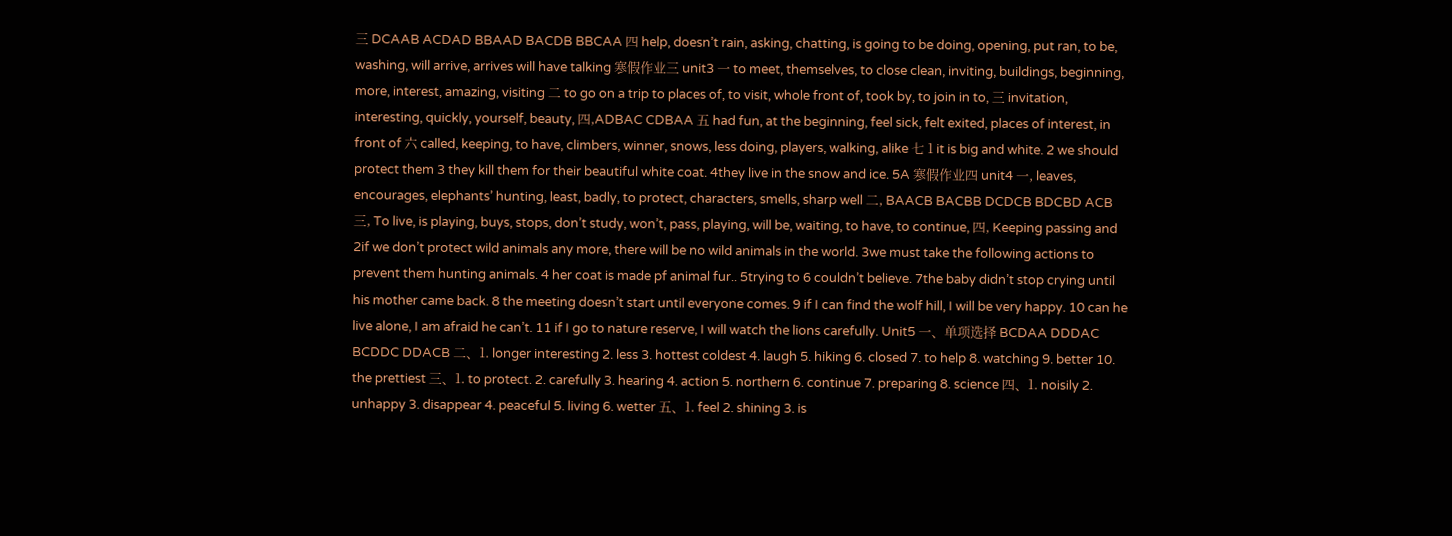三 DCAAB ACDAD BBAAD BACDB BBCAA 四 help, doesn’t rain, asking, chatting, is going to be doing, opening, put ran, to be, washing, will arrive, arrives will have talking 寒假作业三 unit3 一 to meet, themselves, to close clean, inviting, buildings, beginning, more, interest, amazing, visiting 二 to go on a trip to places of, to visit, whole front of, took by, to join in to, 三 invitation, interesting, quickly, yourself, beauty, 四,ADBAC CDBAA 五 had fun, at the beginning, feel sick, felt exited, places of interest, in front of 六 called, keeping, to have, climbers, winner, snows, less doing, players, walking, alike 七 1 it is big and white. 2 we should protect them 3 they kill them for their beautiful white coat. 4they live in the snow and ice. 5A 寒假作业四 unit4 一, leaves, encourages, elephants’ hunting, least, badly, to protect, characters, smells, sharp well 二, BAACB BACBB DCDCB BDCBD ACB 三, To live, is playing, buys, stops, don’t study, won’t, pass, playing, will be, waiting, to have, to continue, 四, Keeping passing and 2if we don’t protect wild animals any more, there will be no wild animals in the world. 3we must take the following actions to prevent them hunting animals. 4 her coat is made pf animal fur.. 5trying to 6 couldn’t believe. 7the baby didn’t stop crying until his mother came back. 8 the meeting doesn’t start until everyone comes. 9 if I can find the wolf hill, I will be very happy. 10 can he live alone, I am afraid he can’t. 11 if I go to nature reserve, I will watch the lions carefully. Unit5 一、单项选择 BCDAA DDDAC BCDDC DDACB 二、1. longer interesting 2. less 3. hottest coldest 4. laugh 5. hiking 6. closed 7. to help 8. watching 9. better 10. the prettiest 三、1. to protect. 2. carefully 3. hearing 4. action 5. northern 6. continue 7. preparing 8. science 四、1. noisily 2. unhappy 3. disappear 4. peaceful 5. living 6. wetter 五、1. feel 2. shining 3. is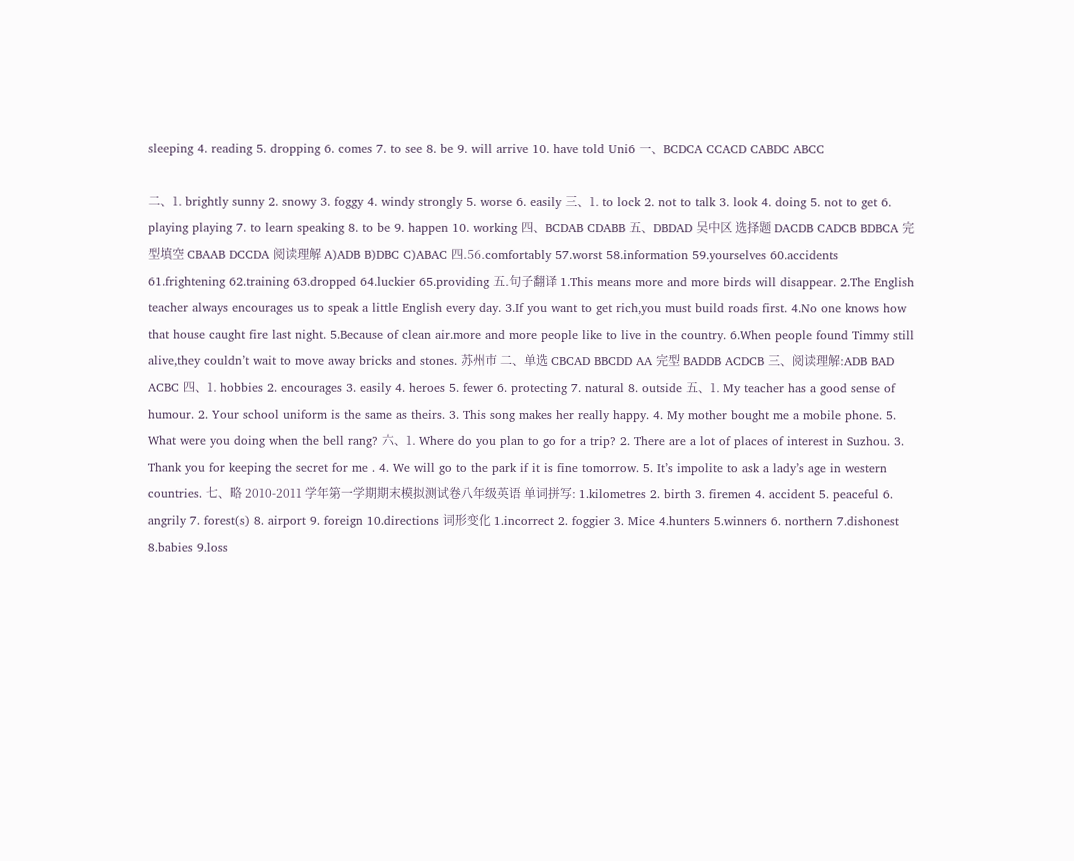sleeping 4. reading 5. dropping 6. comes 7. to see 8. be 9. will arrive 10. have told Uni6 一、BCDCA CCACD CABDC ABCC

二、1. brightly sunny 2. snowy 3. foggy 4. windy strongly 5. worse 6. easily 三、1. to lock 2. not to talk 3. look 4. doing 5. not to get 6. playing playing 7. to learn speaking 8. to be 9. happen 10. working 四、BCDAB CDABB 五、DBDAD 吴中区 选择题 DACDB CADCB BDBCA 完型填空 CBAAB DCCDA 阅读理解 A)ADB B)DBC C)ABAC 四.56.comfortably 57.worst 58.information 59.yourselves 60.accidents 61.frightening 62.training 63.dropped 64.luckier 65.providing 五.句子翻译 1.This means more and more birds will disappear. 2.The English teacher always encourages us to speak a little English every day. 3.If you want to get rich,you must build roads first. 4.No one knows how that house caught fire last night. 5.Because of clean air.more and more people like to live in the country. 6.When people found Timmy still alive,they couldn’t wait to move away bricks and stones. 苏州市 二、单选 CBCAD BBCDD AA 完型 BADDB ACDCB 三、阅读理解:ADB BAD ACBC 四、1. hobbies 2. encourages 3. easily 4. heroes 5. fewer 6. protecting 7. natural 8. outside 五、1. My teacher has a good sense of humour. 2. Your school uniform is the same as theirs. 3. This song makes her really happy. 4. My mother bought me a mobile phone. 5. What were you doing when the bell rang? 六、1. Where do you plan to go for a trip? 2. There are a lot of places of interest in Suzhou. 3. Thank you for keeping the secret for me . 4. We will go to the park if it is fine tomorrow. 5. It’s impolite to ask a lady’s age in western countries. 七、略 2010-2011 学年第一学期期末模拟测试卷八年级英语 单词拼写: 1.kilometres 2. birth 3. firemen 4. accident 5. peaceful 6. angrily 7. forest(s) 8. airport 9. foreign 10.directions 词形变化 1.incorrect 2. foggier 3. Mice 4.hunters 5.winners 6. northern 7.dishonest 8.babies 9.loss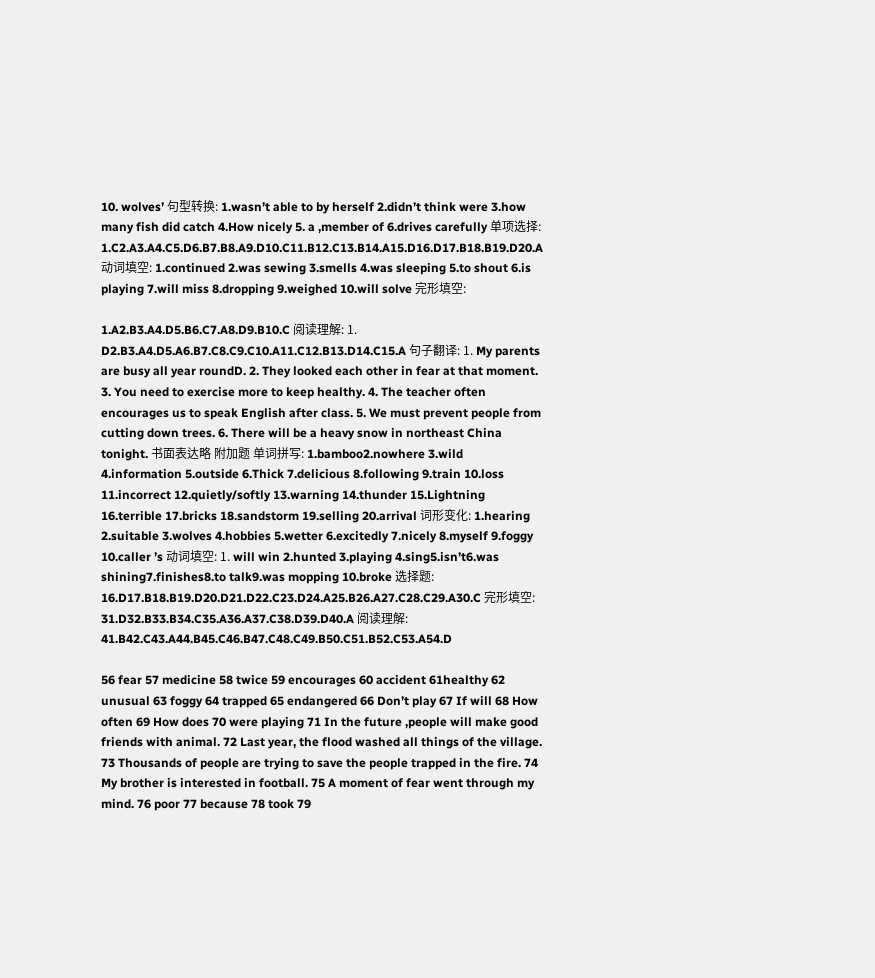10. wolves’ 句型转换: 1.wasn’t able to by herself 2.didn’t think were 3.how many fish did catch 4.How nicely 5. a ,member of 6.drives carefully 单项选择: 1.C2.A3.A4.C5.D6.B7.B8.A9.D10.C11.B12.C13.B14.A15.D16.D17.B18.B19.D20.A 动词填空: 1.continued 2.was sewing 3.smells 4.was sleeping 5.to shout 6.is playing 7.will miss 8.dropping 9.weighed 10.will solve 完形填空:

1.A2.B3.A4.D5.B6.C7.A8.D9.B10.C 阅读理解: 1. D2.B3.A4.D5.A6.B7.C8.C9.C10.A11.C12.B13.D14.C15.A 句子翻译: 1. My parents are busy all year roundD. 2. They looked each other in fear at that moment. 3. You need to exercise more to keep healthy. 4. The teacher often encourages us to speak English after class. 5. We must prevent people from cutting down trees. 6. There will be a heavy snow in northeast China tonight. 书面表达略 附加题 单词拼写: 1.bamboo2.nowhere 3.wild 4.information 5.outside 6.Thick 7.delicious 8.following 9.train 10.loss 11.incorrect 12.quietly/softly 13.warning 14.thunder 15.Lightning 16.terrible 17.bricks 18.sandstorm 19.selling 20.arrival 词形变化: 1.hearing 2.suitable 3.wolves 4.hobbies 5.wetter 6.excitedly 7.nicely 8.myself 9.foggy 10.caller ’s 动词填空: 1. will win 2.hunted 3.playing 4.sing5.isn’t6.was shining7.finishes8.to talk9.was mopping 10.broke 选择题: 16.D17.B18.B19.D20.D21.D22.C23.D24.A25.B26.A27.C28.C29.A30.C 完形填空: 31.D32.B33.B34.C35.A36.A37.C38.D39.D40.A 阅读理解: 41.B42.C43.A44.B45.C46.B47.C48.C49.B50.C51.B52.C53.A54.D

56 fear 57 medicine 58 twice 59 encourages 60 accident 61healthy 62 unusual 63 foggy 64 trapped 65 endangered 66 Don’t play 67 If will 68 How often 69 How does 70 were playing 71 In the future ,people will make good friends with animal. 72 Last year, the flood washed all things of the village. 73 Thousands of people are trying to save the people trapped in the fire. 74 My brother is interested in football. 75 A moment of fear went through my mind. 76 poor 77 because 78 took 79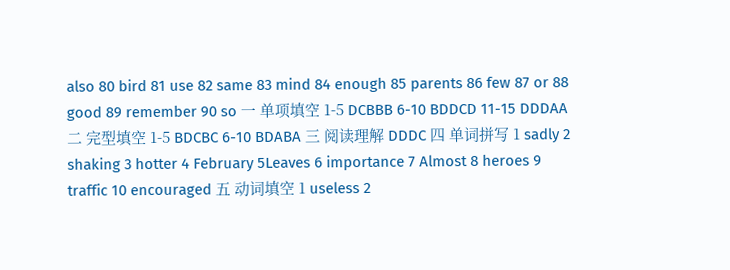also 80 bird 81 use 82 same 83 mind 84 enough 85 parents 86 few 87 or 88 good 89 remember 90 so 一 单项填空 1-5 DCBBB 6-10 BDDCD 11-15 DDDAA 二 完型填空 1-5 BDCBC 6-10 BDABA 三 阅读理解 DDDC 四 单词拼写 1 sadly 2 shaking 3 hotter 4 February 5Leaves 6 importance 7 Almost 8 heroes 9 traffic 10 encouraged 五 动词填空 1 useless 2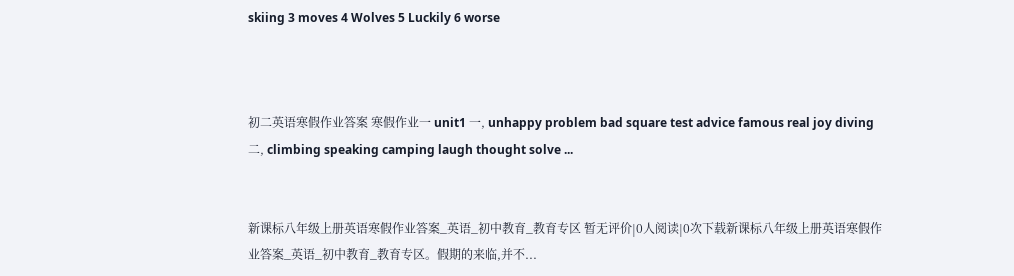skiing 3 moves 4 Wolves 5 Luckily 6 worse



初二英语寒假作业答案 寒假作业一 unit1 一, unhappy problem bad square test advice famous real joy diving 二, climbing speaking camping laugh thought solve ...


新课标八年级上册英语寒假作业答案_英语_初中教育_教育专区 暂无评价|0人阅读|0次下载新课标八年级上册英语寒假作业答案_英语_初中教育_教育专区。假期的来临,并不...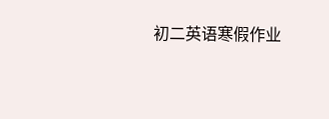初二英语寒假作业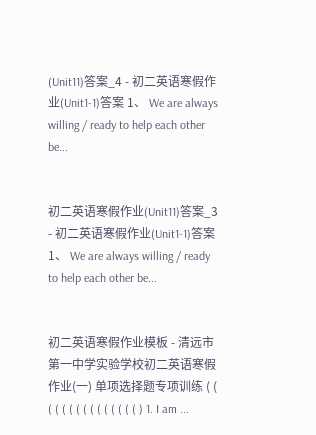(Unit11)答案_4 - 初二英语寒假作业(Unit1-1)答案 1、 We are always willing / ready to help each other be...


初二英语寒假作业(Unit11)答案_3 - 初二英语寒假作业(Unit1-1)答案 1、 We are always willing / ready to help each other be...


初二英语寒假作业模板 - 清远市第一中学实验学校初二英语寒假作业(一) 单项选择题专项训练 ( ( ( ( ( ( ( ( ( ( ( ( ( ( ( ) 1. I am ...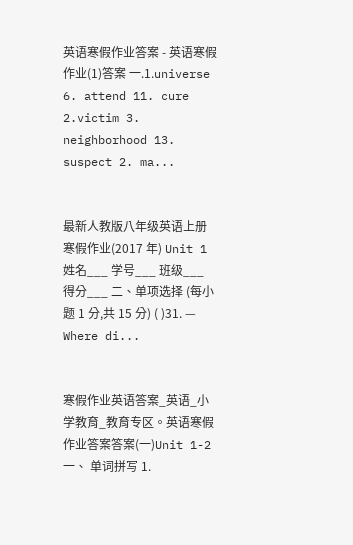英语寒假作业答案 - 英语寒假作业(1)答案 一.1.universe 6. attend 11. cure 2.victim 3. neighborhood 13. suspect 2. ma...


最新人教版八年级英语上册寒假作业(2017 年) Unit 1 姓名___ 学号___ 班级___ 得分___ 二、单项选择 (每小题 1 分,共 15 分) ( )31. — Where di...


寒假作业英语答案_英语_小学教育_教育专区。英语寒假作业答案答案(一)Unit 1-2 一、 单词拼写 1.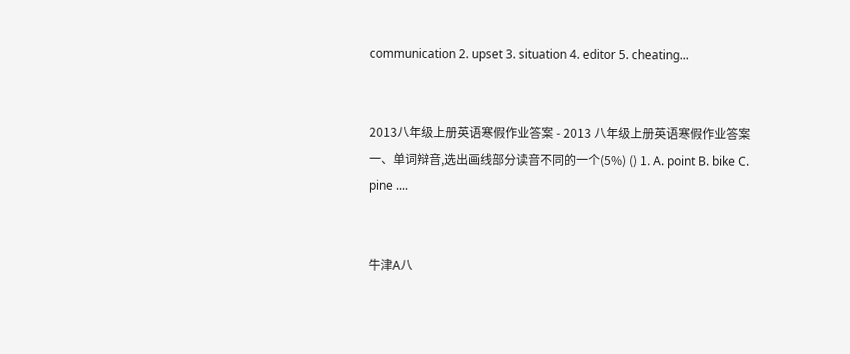communication 2. upset 3. situation 4. editor 5. cheating...


2013八年级上册英语寒假作业答案 - 2013 八年级上册英语寒假作业答案 一、单词辩音,选出画线部分读音不同的一个(5%) () 1. A. point B. bike C. pine ....


牛津A八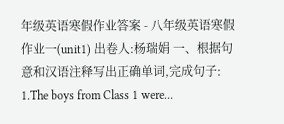年级英语寒假作业答案 - 八年级英语寒假作业一(unit1) 出卷人:杨瑞娟 一、根据句意和汉语注释写出正确单词,完成句子: 1.The boys from Class 1 were...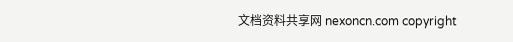文档资料共享网 nexoncn.com copyright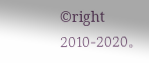©right 2010-2020。